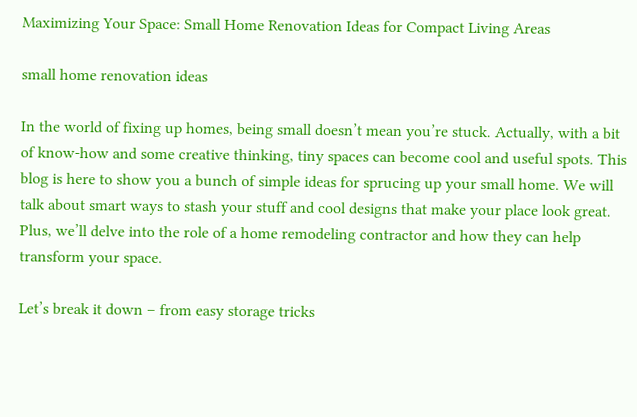Maximizing Your Space: Small Home Renovation Ideas for Compact Living Areas

small home renovation ideas

In the world of fixing up homes, being small doesn’t mean you’re stuck. Actually, with a bit of know-how and some creative thinking, tiny spaces can become cool and useful spots. This blog is here to show you a bunch of simple ideas for sprucing up your small home. We will talk about smart ways to stash your stuff and cool designs that make your place look great. Plus, we’ll delve into the role of a home remodeling contractor and how they can help transform your space.

Let’s break it down – from easy storage tricks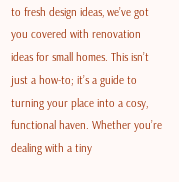to fresh design ideas, we’ve got you covered with renovation ideas for small homes. This isn’t just a how-to; it’s a guide to turning your place into a cosy, functional haven. Whether you’re dealing with a tiny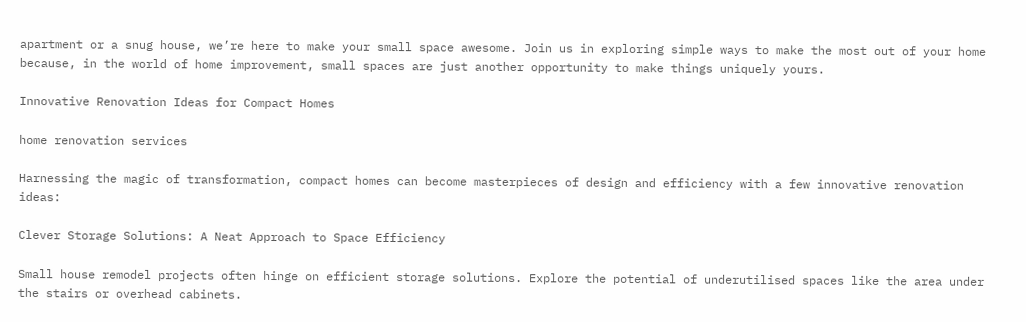apartment or a snug house, we’re here to make your small space awesome. Join us in exploring simple ways to make the most out of your home because, in the world of home improvement, small spaces are just another opportunity to make things uniquely yours.

Innovative Renovation Ideas for Compact Homes

home renovation services

Harnessing the magic of transformation, compact homes can become masterpieces of design and efficiency with a few innovative renovation ideas:

Clever Storage Solutions: A Neat Approach to Space Efficiency

Small house remodel projects often hinge on efficient storage solutions. Explore the potential of underutilised spaces like the area under the stairs or overhead cabinets.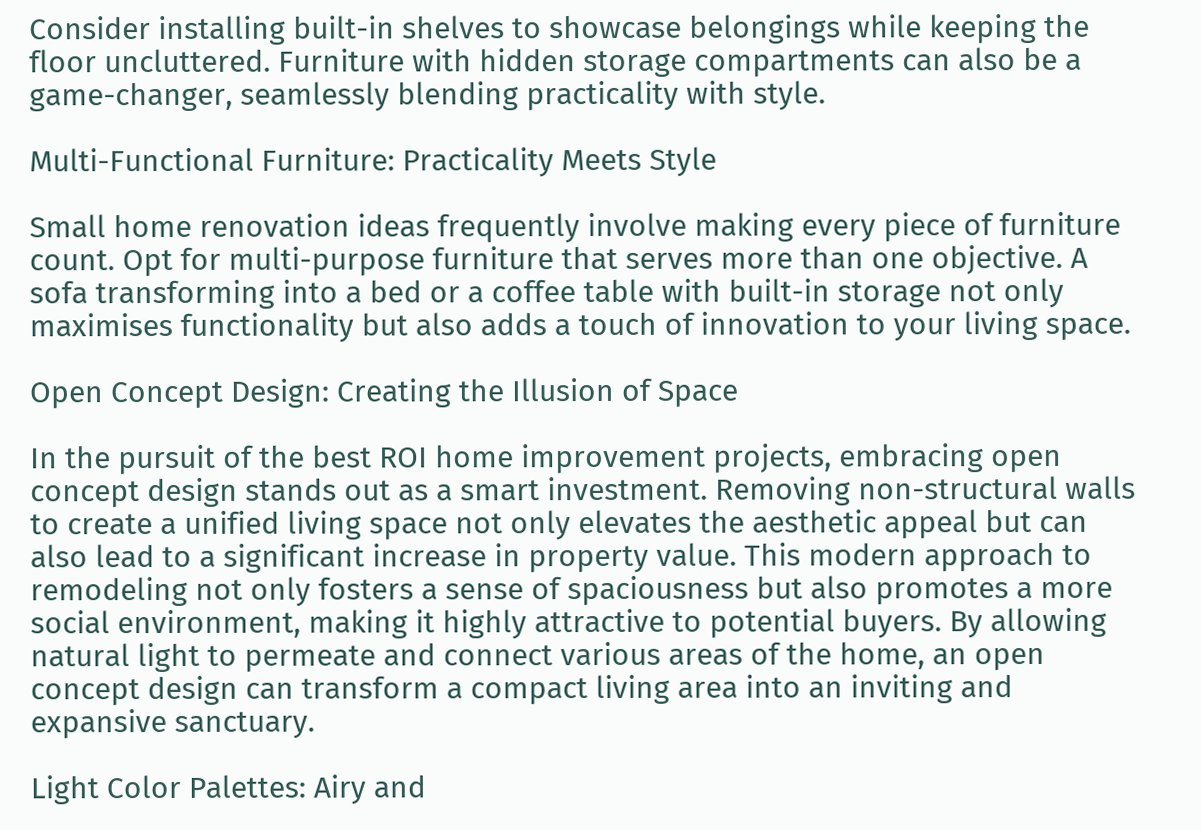Consider installing built-in shelves to showcase belongings while keeping the floor uncluttered. Furniture with hidden storage compartments can also be a game-changer, seamlessly blending practicality with style.

Multi-Functional Furniture: Practicality Meets Style

Small home renovation ideas frequently involve making every piece of furniture count. Opt for multi-purpose furniture that serves more than one objective. A sofa transforming into a bed or a coffee table with built-in storage not only maximises functionality but also adds a touch of innovation to your living space.

Open Concept Design: Creating the Illusion of Space

In the pursuit of the best ROI home improvement projects, embracing open concept design stands out as a smart investment. Removing non-structural walls to create a unified living space not only elevates the aesthetic appeal but can also lead to a significant increase in property value. This modern approach to remodeling not only fosters a sense of spaciousness but also promotes a more social environment, making it highly attractive to potential buyers. By allowing natural light to permeate and connect various areas of the home, an open concept design can transform a compact living area into an inviting and expansive sanctuary.

Light Color Palettes: Airy and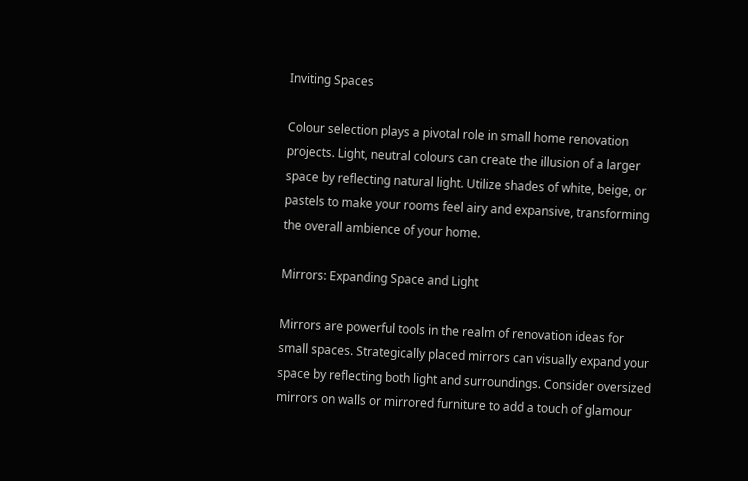Inviting Spaces

Colour selection plays a pivotal role in small home renovation projects. Light, neutral colours can create the illusion of a larger space by reflecting natural light. Utilize shades of white, beige, or pastels to make your rooms feel airy and expansive, transforming the overall ambience of your home.

Mirrors: Expanding Space and Light

Mirrors are powerful tools in the realm of renovation ideas for small spaces. Strategically placed mirrors can visually expand your space by reflecting both light and surroundings. Consider oversized mirrors on walls or mirrored furniture to add a touch of glamour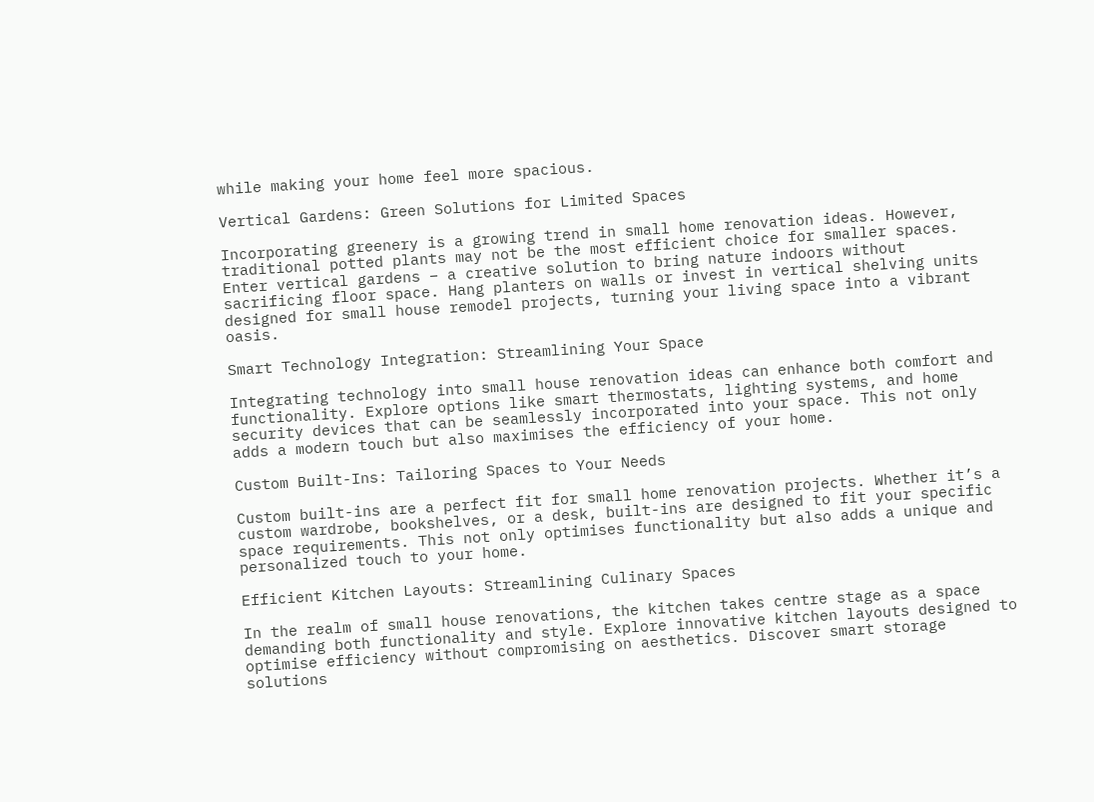while making your home feel more spacious.

Vertical Gardens: Green Solutions for Limited Spaces

Incorporating greenery is a growing trend in small home renovation ideas. However, traditional potted plants may not be the most efficient choice for smaller spaces. Enter vertical gardens – a creative solution to bring nature indoors without sacrificing floor space. Hang planters on walls or invest in vertical shelving units designed for small house remodel projects, turning your living space into a vibrant oasis.

Smart Technology Integration: Streamlining Your Space

Integrating technology into small house renovation ideas can enhance both comfort and functionality. Explore options like smart thermostats, lighting systems, and home security devices that can be seamlessly incorporated into your space. This not only adds a modern touch but also maximises the efficiency of your home.

Custom Built-Ins: Tailoring Spaces to Your Needs

Custom built-ins are a perfect fit for small home renovation projects. Whether it’s a custom wardrobe, bookshelves, or a desk, built-ins are designed to fit your specific space requirements. This not only optimises functionality but also adds a unique and personalized touch to your home.

Efficient Kitchen Layouts: Streamlining Culinary Spaces

In the realm of small house renovations, the kitchen takes centre stage as a space demanding both functionality and style. Explore innovative kitchen layouts designed to optimise efficiency without compromising on aesthetics. Discover smart storage solutions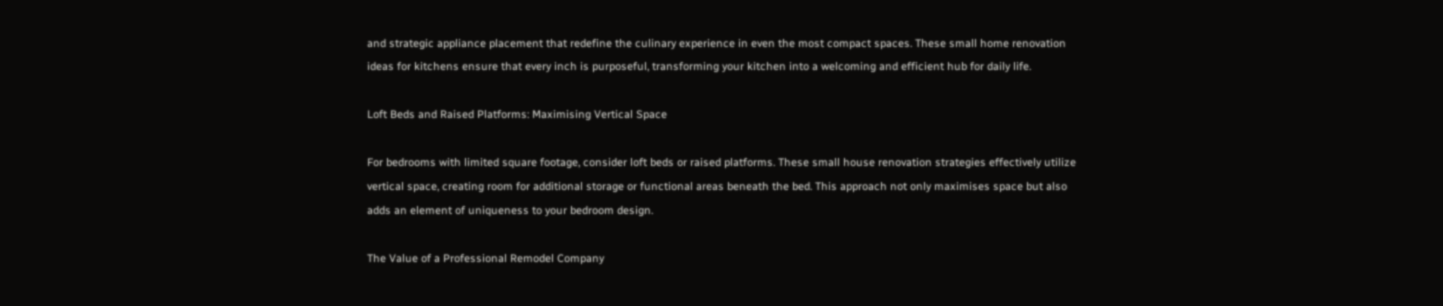and strategic appliance placement that redefine the culinary experience in even the most compact spaces. These small home renovation ideas for kitchens ensure that every inch is purposeful, transforming your kitchen into a welcoming and efficient hub for daily life.

Loft Beds and Raised Platforms: Maximising Vertical Space

For bedrooms with limited square footage, consider loft beds or raised platforms. These small house renovation strategies effectively utilize vertical space, creating room for additional storage or functional areas beneath the bed. This approach not only maximises space but also adds an element of uniqueness to your bedroom design.

The Value of a Professional Remodel Company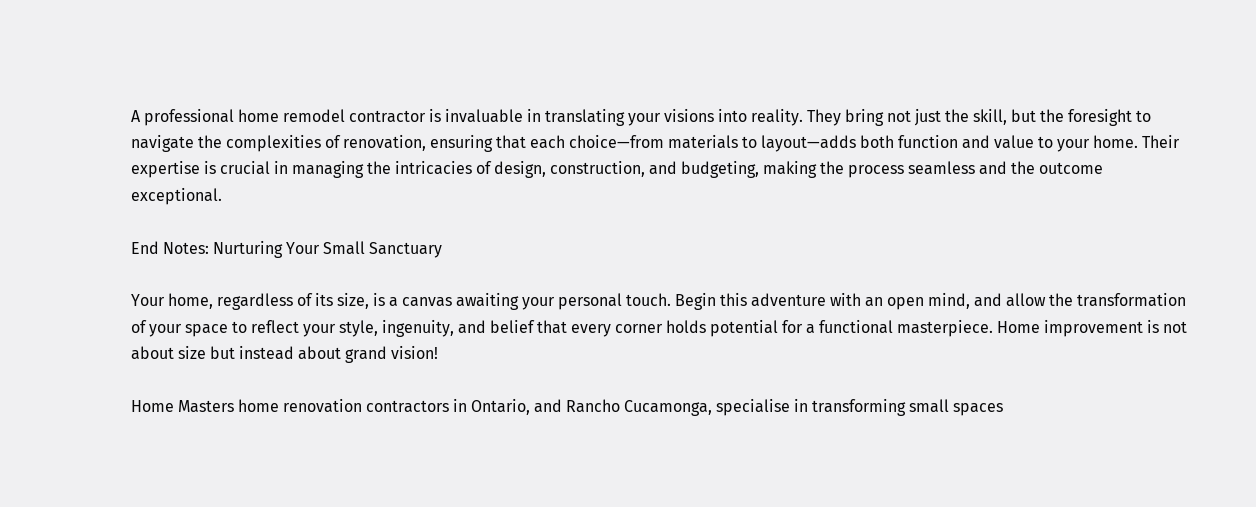A professional home remodel contractor is invaluable in translating your visions into reality. They bring not just the skill, but the foresight to navigate the complexities of renovation, ensuring that each choice—from materials to layout—adds both function and value to your home. Their expertise is crucial in managing the intricacies of design, construction, and budgeting, making the process seamless and the outcome exceptional.

End Notes: Nurturing Your Small Sanctuary

Your home, regardless of its size, is a canvas awaiting your personal touch. Begin this adventure with an open mind, and allow the transformation of your space to reflect your style, ingenuity, and belief that every corner holds potential for a functional masterpiece. Home improvement is not about size but instead about grand vision!

Home Masters home renovation contractors in Ontario, and Rancho Cucamonga, specialise in transforming small spaces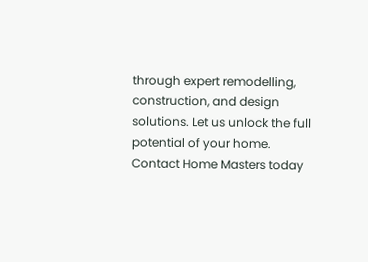through expert remodelling, construction, and design solutions. Let us unlock the full potential of your home. Contact Home Masters today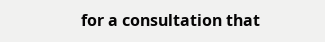for a consultation that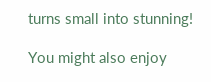turns small into stunning!

You might also enjoy